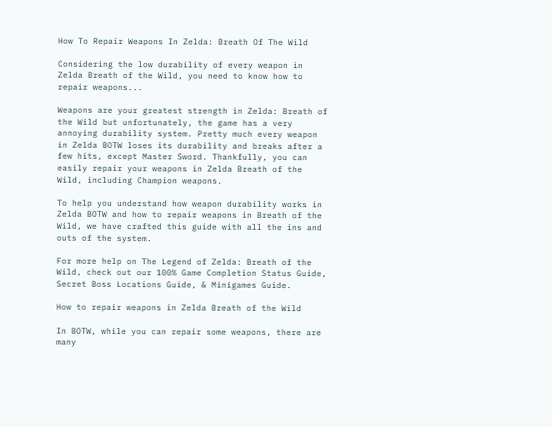How To Repair Weapons In Zelda: Breath Of The Wild

Considering the low durability of every weapon in Zelda Breath of the Wild, you need to know how to repair weapons...

Weapons are your greatest strength in Zelda: Breath of the Wild but unfortunately, the game has a very annoying durability system. Pretty much every weapon in Zelda BOTW loses its durability and breaks after a few hits, except Master Sword. Thankfully, you can easily repair your weapons in Zelda Breath of the Wild, including Champion weapons.

To help you understand how weapon durability works in Zelda BOTW and how to repair weapons in Breath of the Wild, we have crafted this guide with all the ins and outs of the system.

For more help on The Legend of Zelda: Breath of the Wild, check out our 100% Game Completion Status Guide, Secret Boss Locations Guide, & Minigames Guide.

How to repair weapons in Zelda Breath of the Wild

In BOTW, while you can repair some weapons, there are many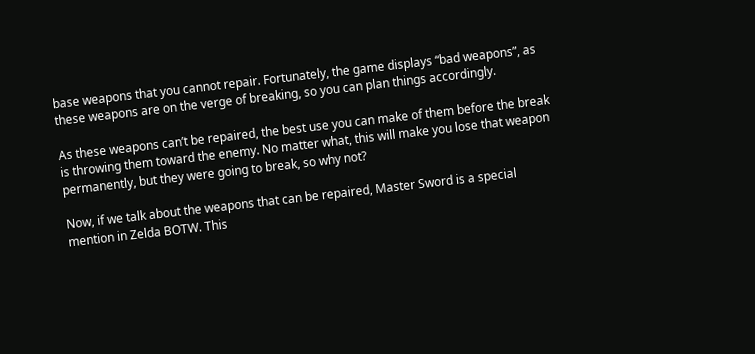base weapons that you cannot repair. Fortunately, the game displays “bad weapons”, as these weapons are on the verge of breaking, so you can plan things accordingly.

As these weapons can’t be repaired, the best use you can make of them before the break is throwing them toward the enemy. No matter what, this will make you lose that weapon permanently, but they were going to break, so why not?

Now, if we talk about the weapons that can be repaired, Master Sword is a special mention in Zelda BOTW. This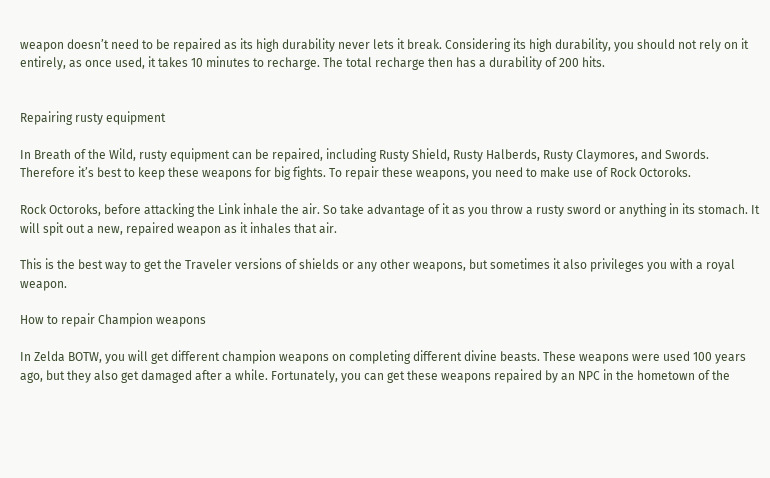weapon doesn’t need to be repaired as its high durability never lets it break. Considering its high durability, you should not rely on it entirely, as once used, it takes 10 minutes to recharge. The total recharge then has a durability of 200 hits.


Repairing rusty equipment

In Breath of the Wild, rusty equipment can be repaired, including Rusty Shield, Rusty Halberds, Rusty Claymores, and Swords. Therefore it’s best to keep these weapons for big fights. To repair these weapons, you need to make use of Rock Octoroks.

Rock Octoroks, before attacking the Link inhale the air. So take advantage of it as you throw a rusty sword or anything in its stomach. It will spit out a new, repaired weapon as it inhales that air.

This is the best way to get the Traveler versions of shields or any other weapons, but sometimes it also privileges you with a royal weapon.

How to repair Champion weapons

In Zelda BOTW, you will get different champion weapons on completing different divine beasts. These weapons were used 100 years ago, but they also get damaged after a while. Fortunately, you can get these weapons repaired by an NPC in the hometown of the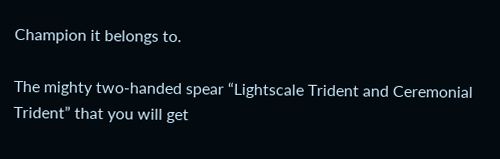Champion it belongs to.

The mighty two-handed spear “Lightscale Trident and Ceremonial Trident” that you will get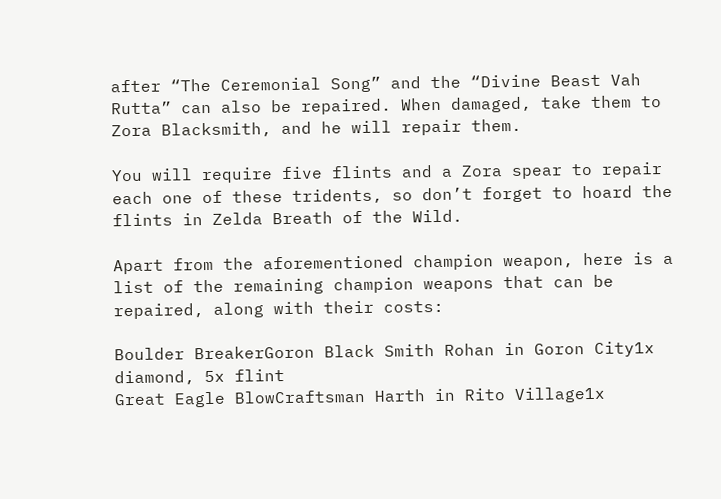after “The Ceremonial Song” and the “Divine Beast Vah Rutta” can also be repaired. When damaged, take them to Zora Blacksmith, and he will repair them.

You will require five flints and a Zora spear to repair each one of these tridents, so don’t forget to hoard the flints in Zelda Breath of the Wild.

Apart from the aforementioned champion weapon, here is a list of the remaining champion weapons that can be repaired, along with their costs:

Boulder BreakerGoron Black Smith Rohan in Goron City1x diamond, 5x flint
Great Eagle BlowCraftsman Harth in Rito Village1x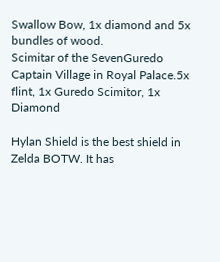Swallow Bow, 1x diamond and 5x bundles of wood.
Scimitar of the SevenGuredo Captain Village in Royal Palace.5x flint, 1x Guredo Scimitor, 1x Diamond

Hylan Shield is the best shield in Zelda BOTW. It has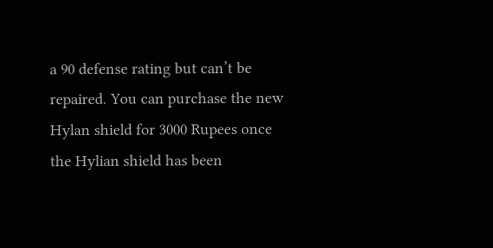a 90 defense rating but can’t be repaired. You can purchase the new Hylan shield for 3000 Rupees once the Hylian shield has been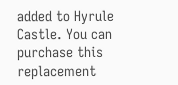added to Hyrule Castle. You can purchase this replacement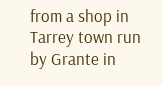from a shop in Tarrey town run by Grante in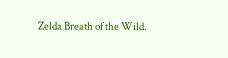Zelda Breath of the Wild.